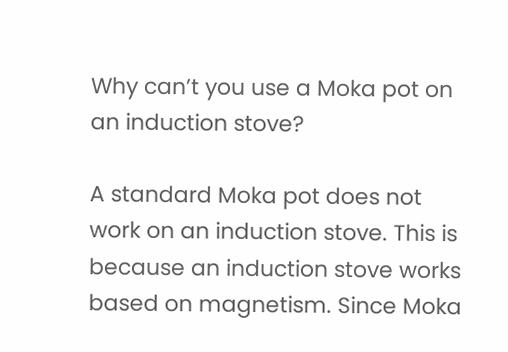Why can’t you use a Moka pot on an induction stove?

A standard Moka pot does not work on an induction stove. This is because an induction stove works based on magnetism. Since Moka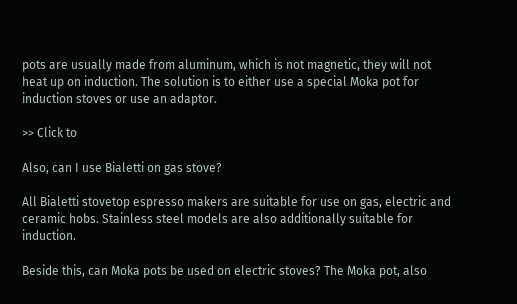pots are usually made from aluminum, which is not magnetic, they will not heat up on induction. The solution is to either use a special Moka pot for induction stoves or use an adaptor.

>> Click to

Also, can I use Bialetti on gas stove?

All Bialetti stovetop espresso makers are suitable for use on gas, electric and ceramic hobs. Stainless steel models are also additionally suitable for induction.

Beside this, can Moka pots be used on electric stoves? The Moka pot, also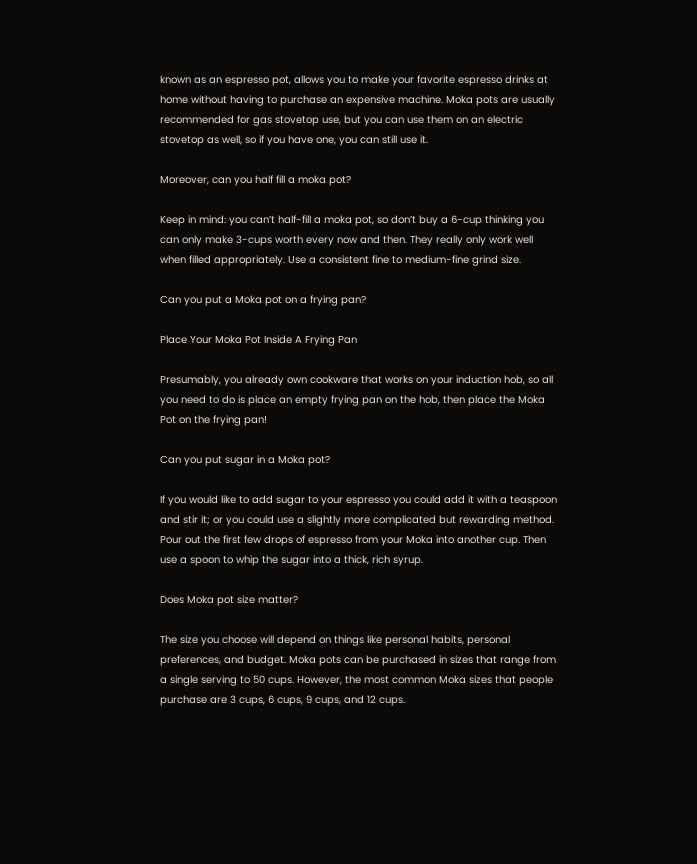known as an espresso pot, allows you to make your favorite espresso drinks at home without having to purchase an expensive machine. Moka pots are usually recommended for gas stovetop use, but you can use them on an electric stovetop as well, so if you have one, you can still use it.

Moreover, can you half fill a moka pot?

Keep in mind: you can’t half-fill a moka pot, so don’t buy a 6-cup thinking you can only make 3-cups worth every now and then. They really only work well when filled appropriately. Use a consistent fine to medium-fine grind size.

Can you put a Moka pot on a frying pan?

Place Your Moka Pot Inside A Frying Pan

Presumably, you already own cookware that works on your induction hob, so all you need to do is place an empty frying pan on the hob, then place the Moka Pot on the frying pan!

Can you put sugar in a Moka pot?

If you would like to add sugar to your espresso you could add it with a teaspoon and stir it; or you could use a slightly more complicated but rewarding method. Pour out the first few drops of espresso from your Moka into another cup. Then use a spoon to whip the sugar into a thick, rich syrup.

Does Moka pot size matter?

The size you choose will depend on things like personal habits, personal preferences, and budget. Moka pots can be purchased in sizes that range from a single serving to 50 cups. However, the most common Moka sizes that people purchase are 3 cups, 6 cups, 9 cups, and 12 cups.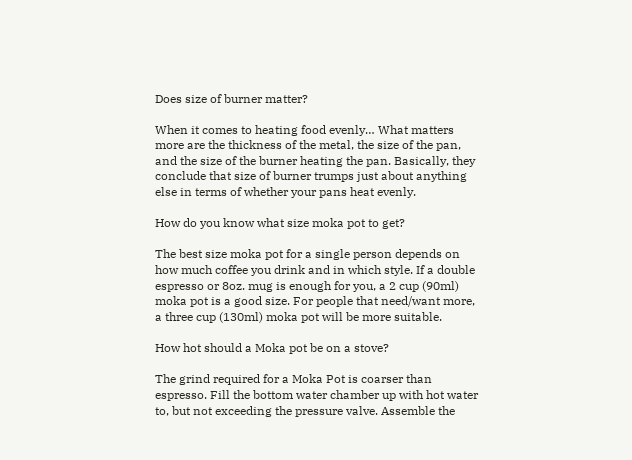Does size of burner matter?

When it comes to heating food evenly… What matters more are the thickness of the metal, the size of the pan, and the size of the burner heating the pan. Basically, they conclude that size of burner trumps just about anything else in terms of whether your pans heat evenly.

How do you know what size moka pot to get?

The best size moka pot for a single person depends on how much coffee you drink and in which style. If a double espresso or 8oz. mug is enough for you, a 2 cup (90ml) moka pot is a good size. For people that need/want more, a three cup (130ml) moka pot will be more suitable.

How hot should a Moka pot be on a stove?

The grind required for a Moka Pot is coarser than espresso. Fill the bottom water chamber up with hot water to, but not exceeding the pressure valve. Assemble the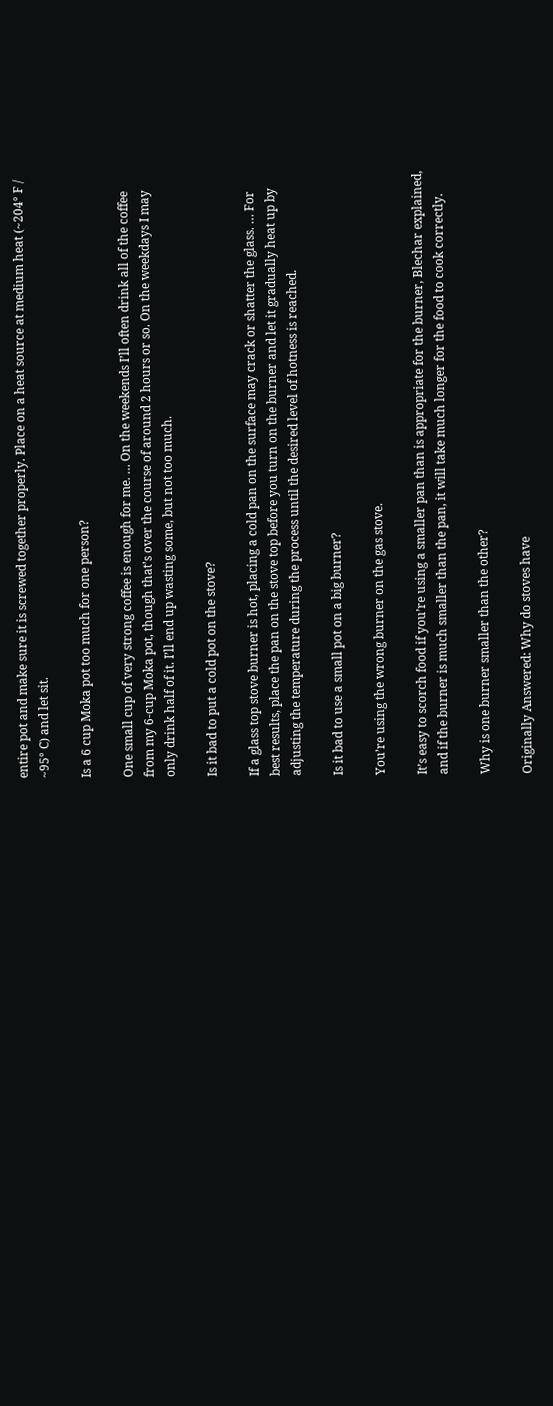entire pot and make sure it is screwed together properly. Place on a heat source at medium heat (~204° F / ~95° C) and let sit.

Is a 6 cup Moka pot too much for one person?

One small cup of very strong coffee is enough for me. … On the weekends I’ll often drink all of the coffee from my 6-cup Moka pot, though that’s over the course of around 2 hours or so. On the weekdays I may only drink half of it. I’ll end up wasting some, but not too much.

Is it bad to put a cold pot on the stove?

If a glass top stove burner is hot, placing a cold pan on the surface may crack or shatter the glass. … For best results, place the pan on the stove top before you turn on the burner and let it gradually heat up by adjusting the temperature during the process until the desired level of hotness is reached.

Is it bad to use a small pot on a big burner?

You’re using the wrong burner on the gas stove.

It’s easy to scorch food if you’re using a smaller pan than is appropriate for the burner, Blechar explained, and if the burner is much smaller than the pan, it will take much longer for the food to cook correctly.

Why is one burner smaller than the other?

Originally Answered: Why do stoves have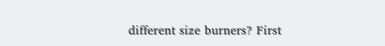different size burners? First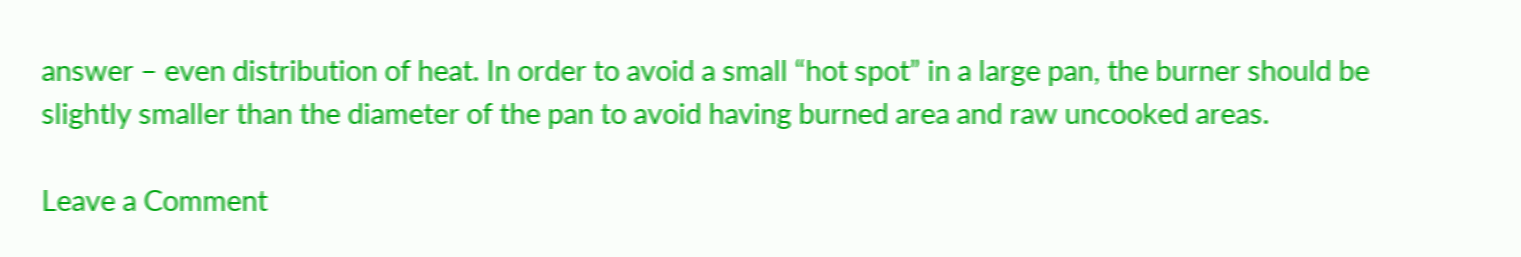answer – even distribution of heat. In order to avoid a small “hot spot” in a large pan, the burner should be slightly smaller than the diameter of the pan to avoid having burned area and raw uncooked areas.

Leave a Comment